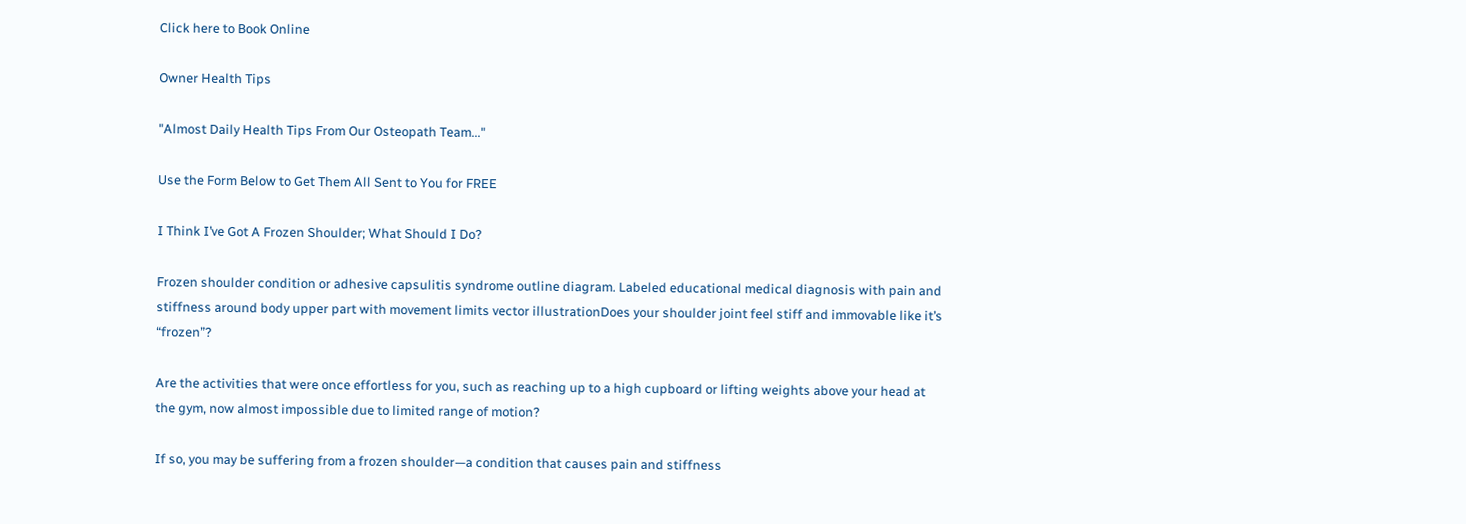Click here to Book Online

Owner Health Tips

"Almost Daily Health Tips From Our Osteopath Team..."

Use the Form Below to Get Them All Sent to You for FREE

I Think I’ve Got A Frozen Shoulder; What Should I Do?

Frozen shoulder condition or adhesive capsulitis syndrome outline diagram. Labeled educational medical diagnosis with pain and stiffness around body upper part with movement limits vector illustrationDoes your shoulder joint feel stiff and immovable like it’s “frozen”?

Are the activities that were once effortless for you, such as reaching up to a high cupboard or lifting weights above your head at the gym, now almost impossible due to limited range of motion?

If so, you may be suffering from a frozen shoulder—a condition that causes pain and stiffness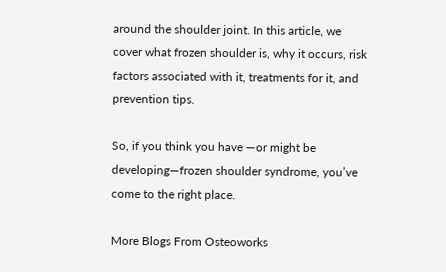around the shoulder joint. In this article, we cover what frozen shoulder is, why it occurs, risk factors associated with it, treatments for it, and prevention tips.

So, if you think you have —or might be developing—frozen shoulder syndrome, you’ve come to the right place.

More Blogs From Osteoworks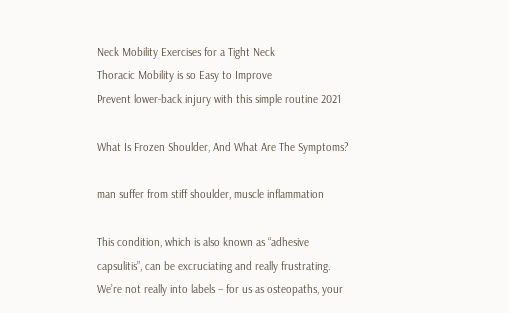Neck Mobility Exercises for a Tight Neck
Thoracic Mobility is so Easy to Improve
Prevent lower-back injury with this simple routine 2021

What Is Frozen Shoulder, And What Are The Symptoms?

man suffer from stiff shoulder, muscle inflammation

This condition, which is also known as “adhesive capsulitis”, can be excruciating and really frustrating. We’re not really into labels – for us as osteopaths, your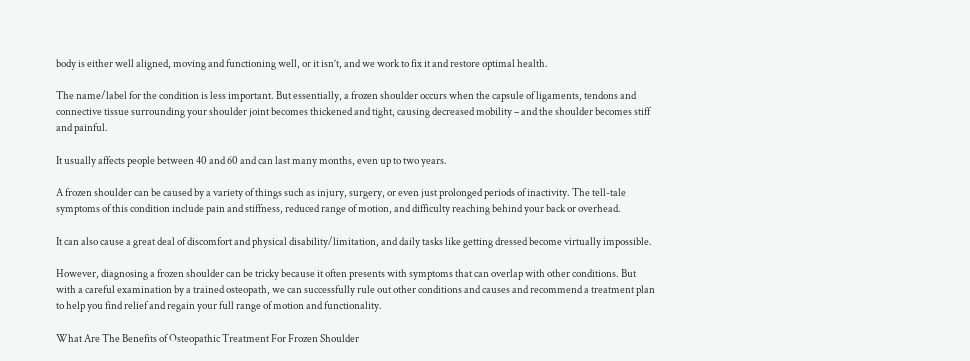body is either well aligned, moving and functioning well, or it isn’t, and we work to fix it and restore optimal health.

The name/label for the condition is less important. But essentially, a frozen shoulder occurs when the capsule of ligaments, tendons and connective tissue surrounding your shoulder joint becomes thickened and tight, causing decreased mobility – and the shoulder becomes stiff and painful.

It usually affects people between 40 and 60 and can last many months, even up to two years.

A frozen shoulder can be caused by a variety of things such as injury, surgery, or even just prolonged periods of inactivity. The tell-tale symptoms of this condition include pain and stiffness, reduced range of motion, and difficulty reaching behind your back or overhead.

It can also cause a great deal of discomfort and physical disability/limitation, and daily tasks like getting dressed become virtually impossible.

However, diagnosing a frozen shoulder can be tricky because it often presents with symptoms that can overlap with other conditions. But with a careful examination by a trained osteopath, we can successfully rule out other conditions and causes and recommend a treatment plan to help you find relief and regain your full range of motion and functionality.

What Are The Benefits of Osteopathic Treatment For Frozen Shoulder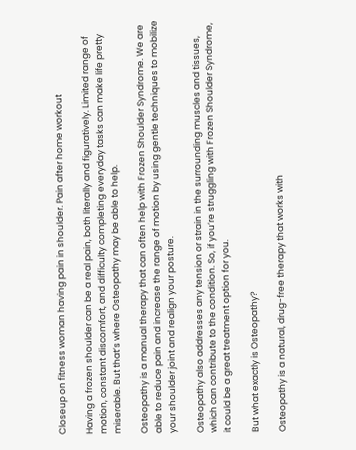Closeup on fitness woman having pain in shoulder. Pain after home workout

Having a frozen shoulder can be a real pain, both literally and figuratively. Limited range of motion, constant discomfort, and difficulty completing everyday tasks can make life pretty miserable. But that’s where Osteopathy may be able to help.

Osteopathy is a manual therapy that can often help with Frozen Shoulder Syndrome. We are able to reduce pain and increase the range of motion by using gentle techniques to mobilize your shoulder joint and realign your posture.

Osteopathy also addresses any tension or strain in the surrounding muscles and tissues, which can contribute to the condition. So, if you’re struggling with Frozen Shoulder Syndrome, it could be a great treatment option for you.

But what exactly is Osteopathy?

Osteopathy is a natural, drug-free therapy that works with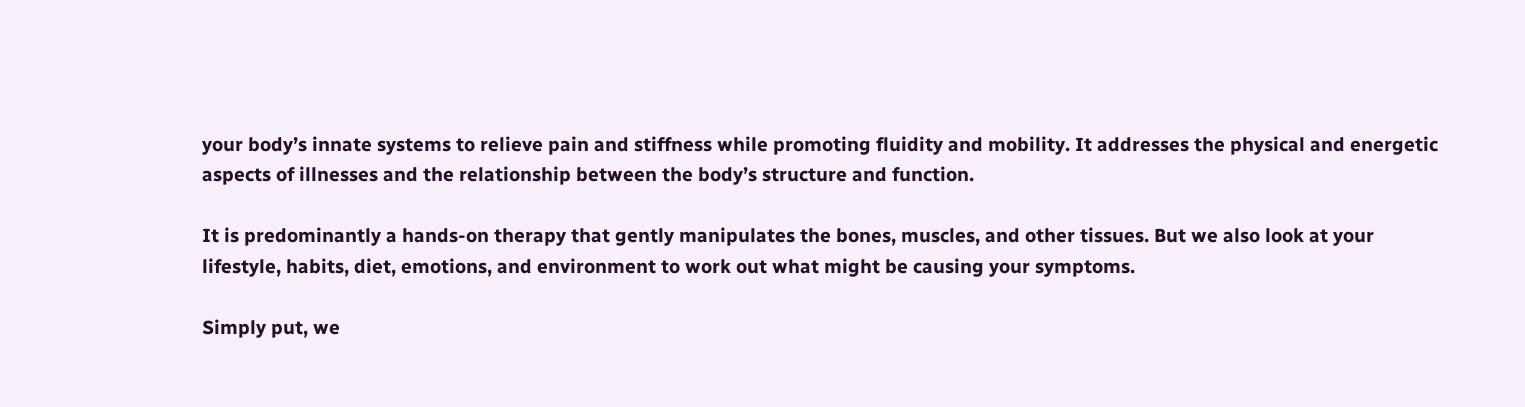your body’s innate systems to relieve pain and stiffness while promoting fluidity and mobility. It addresses the physical and energetic aspects of illnesses and the relationship between the body’s structure and function.

It is predominantly a hands-on therapy that gently manipulates the bones, muscles, and other tissues. But we also look at your lifestyle, habits, diet, emotions, and environment to work out what might be causing your symptoms.

Simply put, we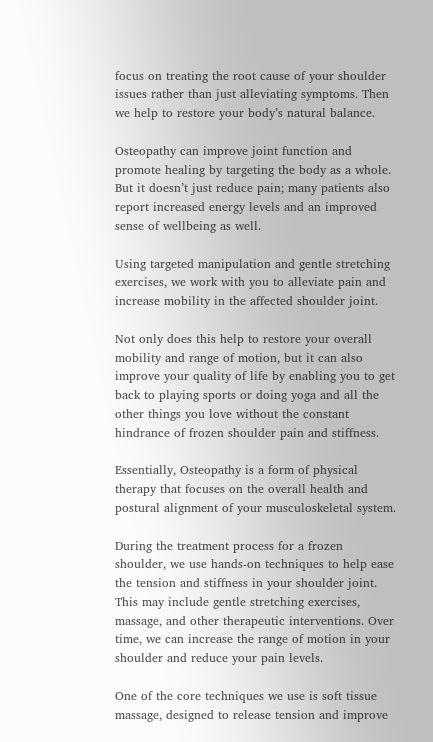focus on treating the root cause of your shoulder issues rather than just alleviating symptoms. Then we help to restore your body’s natural balance.

Osteopathy can improve joint function and promote healing by targeting the body as a whole. But it doesn’t just reduce pain; many patients also report increased energy levels and an improved sense of wellbeing as well.

Using targeted manipulation and gentle stretching exercises, we work with you to alleviate pain and increase mobility in the affected shoulder joint.

Not only does this help to restore your overall mobility and range of motion, but it can also improve your quality of life by enabling you to get back to playing sports or doing yoga and all the other things you love without the constant hindrance of frozen shoulder pain and stiffness.

Essentially, Osteopathy is a form of physical therapy that focuses on the overall health and postural alignment of your musculoskeletal system.

During the treatment process for a frozen shoulder, we use hands-on techniques to help ease the tension and stiffness in your shoulder joint. This may include gentle stretching exercises, massage, and other therapeutic interventions. Over time, we can increase the range of motion in your shoulder and reduce your pain levels.

One of the core techniques we use is soft tissue massage, designed to release tension and improve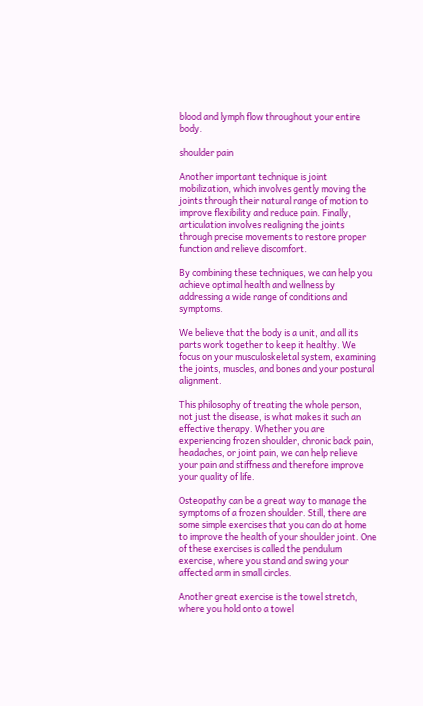blood and lymph flow throughout your entire body.

shoulder pain

Another important technique is joint mobilization, which involves gently moving the joints through their natural range of motion to improve flexibility and reduce pain. Finally, articulation involves realigning the joints through precise movements to restore proper function and relieve discomfort.

By combining these techniques, we can help you achieve optimal health and wellness by addressing a wide range of conditions and symptoms.

We believe that the body is a unit, and all its parts work together to keep it healthy. We focus on your musculoskeletal system, examining the joints, muscles, and bones and your postural alignment.

This philosophy of treating the whole person, not just the disease, is what makes it such an effective therapy. Whether you are experiencing frozen shoulder, chronic back pain, headaches, or joint pain, we can help relieve your pain and stiffness and therefore improve your quality of life.

Osteopathy can be a great way to manage the symptoms of a frozen shoulder. Still, there are some simple exercises that you can do at home to improve the health of your shoulder joint. One of these exercises is called the pendulum exercise, where you stand and swing your affected arm in small circles.

Another great exercise is the towel stretch, where you hold onto a towel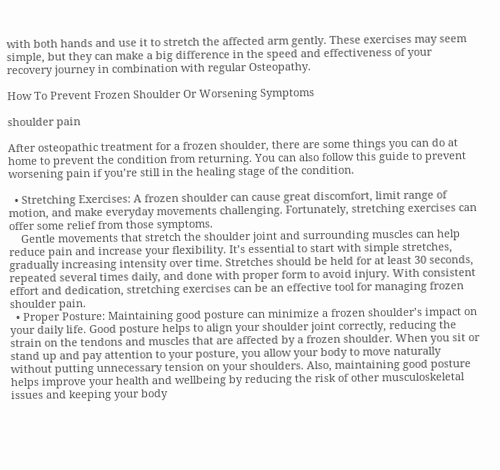with both hands and use it to stretch the affected arm gently. These exercises may seem simple, but they can make a big difference in the speed and effectiveness of your recovery journey in combination with regular Osteopathy.

How To Prevent Frozen Shoulder Or Worsening Symptoms

shoulder pain

After osteopathic treatment for a frozen shoulder, there are some things you can do at home to prevent the condition from returning. You can also follow this guide to prevent worsening pain if you’re still in the healing stage of the condition.

  • Stretching Exercises: A frozen shoulder can cause great discomfort, limit range of motion, and make everyday movements challenging. Fortunately, stretching exercises can offer some relief from those symptoms.
    Gentle movements that stretch the shoulder joint and surrounding muscles can help reduce pain and increase your flexibility. It’s essential to start with simple stretches, gradually increasing intensity over time. Stretches should be held for at least 30 seconds, repeated several times daily, and done with proper form to avoid injury. With consistent effort and dedication, stretching exercises can be an effective tool for managing frozen shoulder pain.
  • Proper Posture: Maintaining good posture can minimize a frozen shoulder’s impact on your daily life. Good posture helps to align your shoulder joint correctly, reducing the strain on the tendons and muscles that are affected by a frozen shoulder. When you sit or stand up and pay attention to your posture, you allow your body to move naturally without putting unnecessary tension on your shoulders. Also, maintaining good posture helps improve your health and wellbeing by reducing the risk of other musculoskeletal issues and keeping your body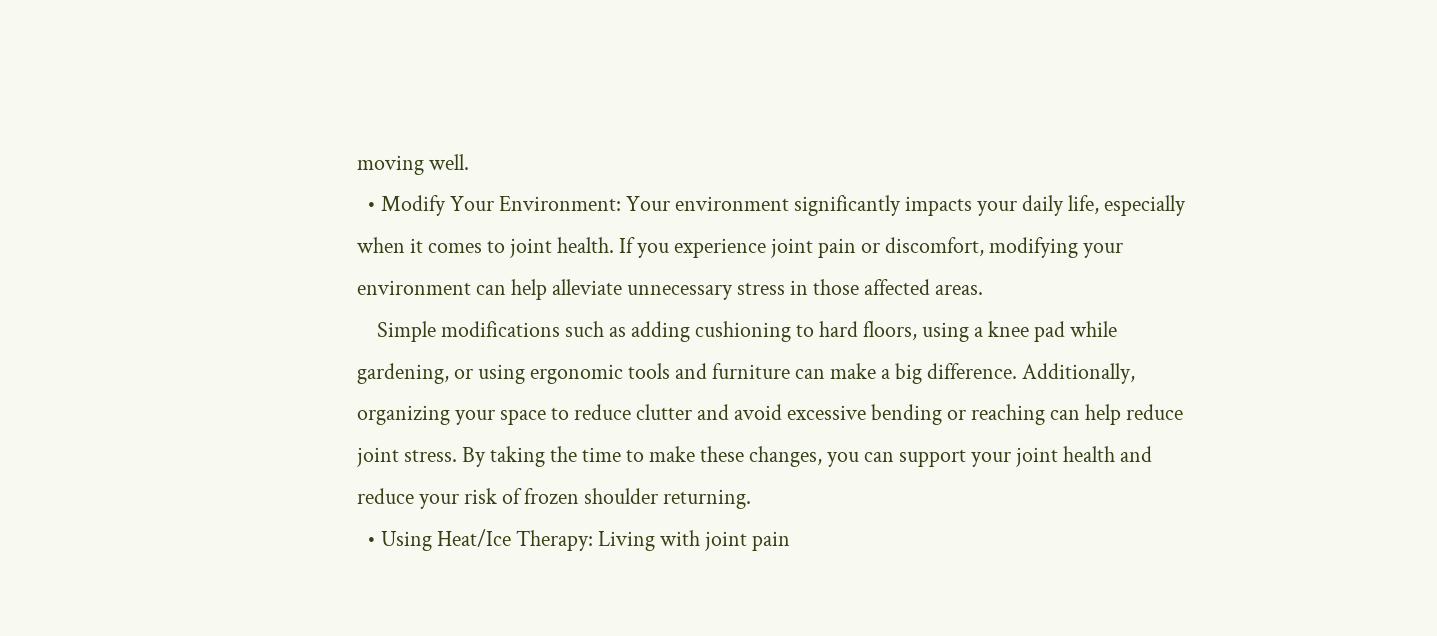moving well.
  • Modify Your Environment: Your environment significantly impacts your daily life, especially when it comes to joint health. If you experience joint pain or discomfort, modifying your environment can help alleviate unnecessary stress in those affected areas.
    Simple modifications such as adding cushioning to hard floors, using a knee pad while gardening, or using ergonomic tools and furniture can make a big difference. Additionally, organizing your space to reduce clutter and avoid excessive bending or reaching can help reduce joint stress. By taking the time to make these changes, you can support your joint health and reduce your risk of frozen shoulder returning.
  • Using Heat/Ice Therapy: Living with joint pain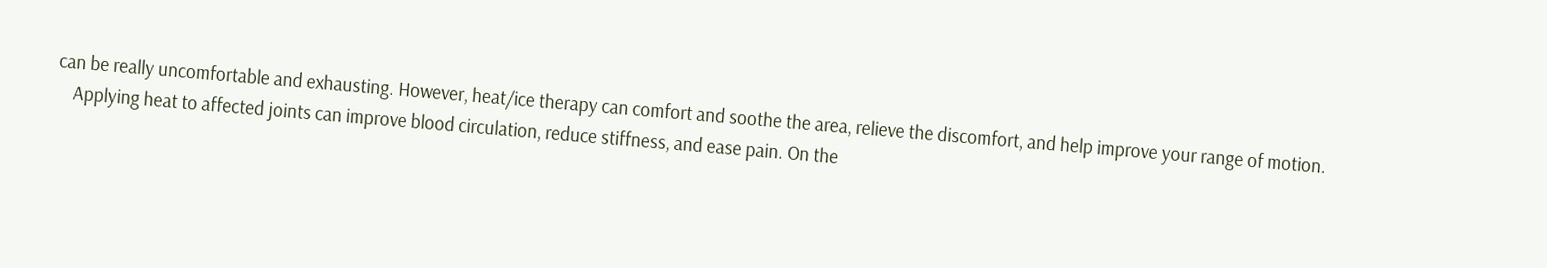can be really uncomfortable and exhausting. However, heat/ice therapy can comfort and soothe the area, relieve the discomfort, and help improve your range of motion.
    Applying heat to affected joints can improve blood circulation, reduce stiffness, and ease pain. On the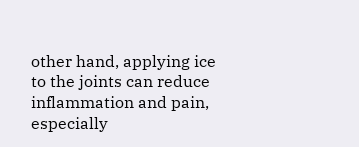other hand, applying ice to the joints can reduce inflammation and pain, especially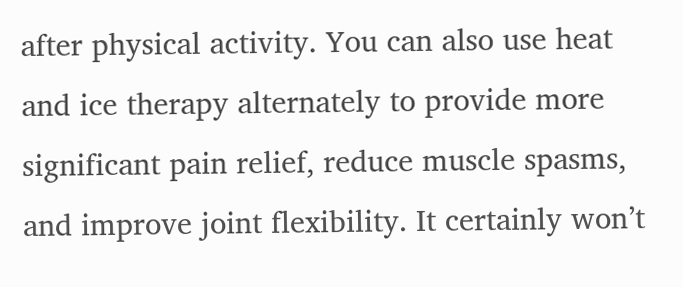after physical activity. You can also use heat and ice therapy alternately to provide more significant pain relief, reduce muscle spasms, and improve joint flexibility. It certainly won’t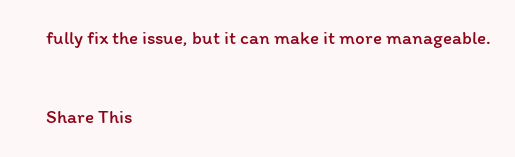fully fix the issue, but it can make it more manageable.


Share This